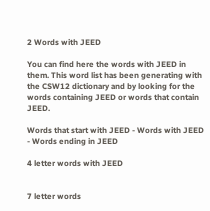2 Words with JEED

You can find here the words with JEED in them. This word list has been generating with the CSW12 dictionary and by looking for the words containing JEED or words that contain JEED.

Words that start with JEED - Words with JEED - Words ending in JEED

4 letter words with JEED


7 letter words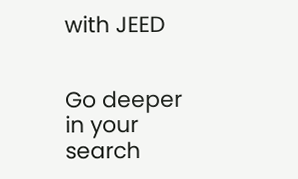with JEED


Go deeper in your search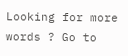Looking for more words ? Go to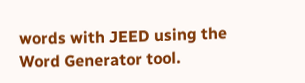words with JEED using the Word Generator tool.